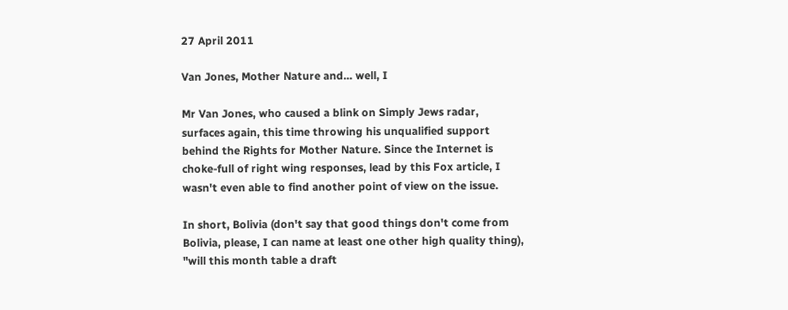27 April 2011

Van Jones, Mother Nature and... well, I

Mr Van Jones, who caused a blink on Simply Jews radar, surfaces again, this time throwing his unqualified support behind the Rights for Mother Nature. Since the Internet is choke-full of right wing responses, lead by this Fox article, I wasn't even able to find another point of view on the issue.

In short, Bolivia (don't say that good things don't come from Bolivia, please, I can name at least one other high quality thing), "will this month table a draft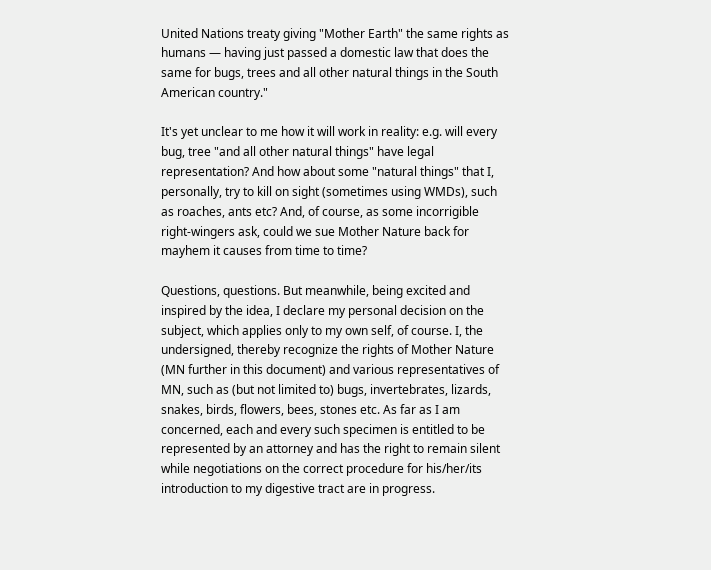United Nations treaty giving "Mother Earth" the same rights as humans — having just passed a domestic law that does the same for bugs, trees and all other natural things in the South American country."

It's yet unclear to me how it will work in reality: e.g. will every bug, tree "and all other natural things" have legal representation? And how about some "natural things" that I, personally, try to kill on sight (sometimes using WMDs), such as roaches, ants etc? And, of course, as some incorrigible right-wingers ask, could we sue Mother Nature back for mayhem it causes from time to time?

Questions, questions. But meanwhile, being excited and inspired by the idea, I declare my personal decision on the subject, which applies only to my own self, of course. I, the undersigned, thereby recognize the rights of Mother Nature (MN further in this document) and various representatives of MN, such as (but not limited to) bugs, invertebrates, lizards, snakes, birds, flowers, bees, stones etc. As far as I am concerned, each and every such specimen is entitled to be represented by an attorney and has the right to remain silent while negotiations on the correct procedure for his/her/its introduction to my digestive tract are in progress.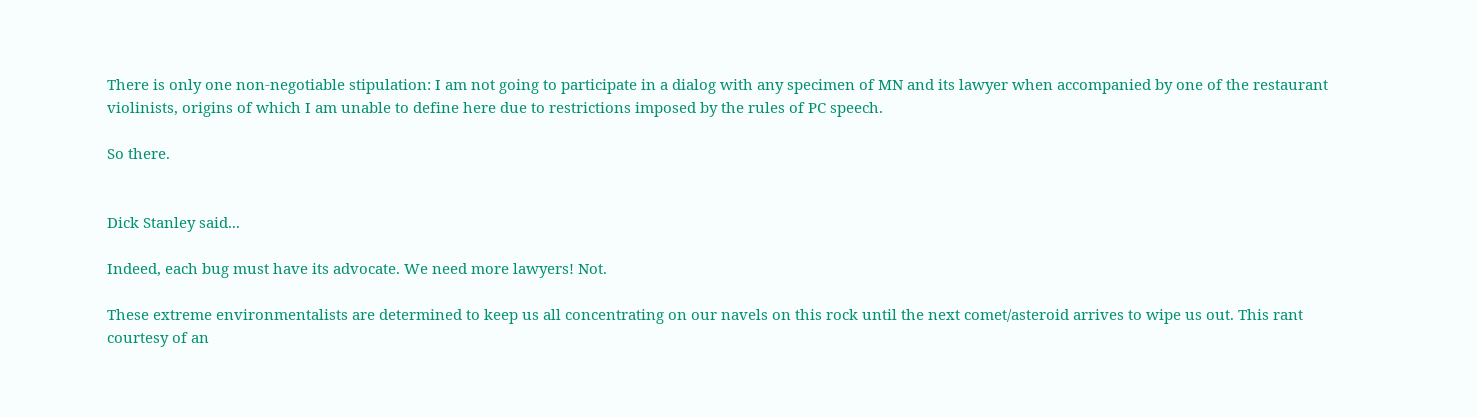There is only one non-negotiable stipulation: I am not going to participate in a dialog with any specimen of MN and its lawyer when accompanied by one of the restaurant violinists, origins of which I am unable to define here due to restrictions imposed by the rules of PC speech.

So there.


Dick Stanley said...

Indeed, each bug must have its advocate. We need more lawyers! Not.

These extreme environmentalists are determined to keep us all concentrating on our navels on this rock until the next comet/asteroid arrives to wipe us out. This rant courtesy of an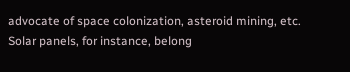advocate of space colonization, asteroid mining, etc. Solar panels, for instance, belong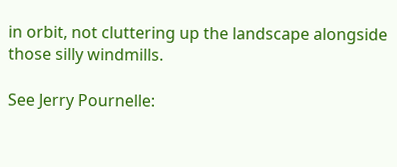in orbit, not cluttering up the landscape alongside those silly windmills.

See Jerry Pournelle: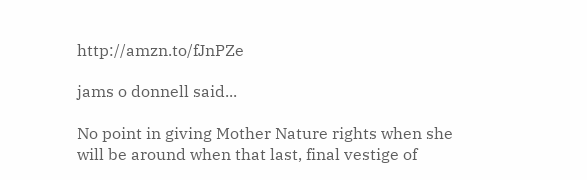http://amzn.to/fJnPZe

jams o donnell said...

No point in giving Mother Nature rights when she will be around when that last, final vestige of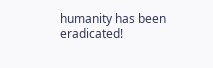humanity has been eradicated!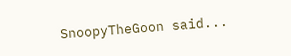SnoopyTheGoon said...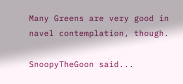Many Greens are very good in navel contemplation, though.

SnoopyTheGoon said...